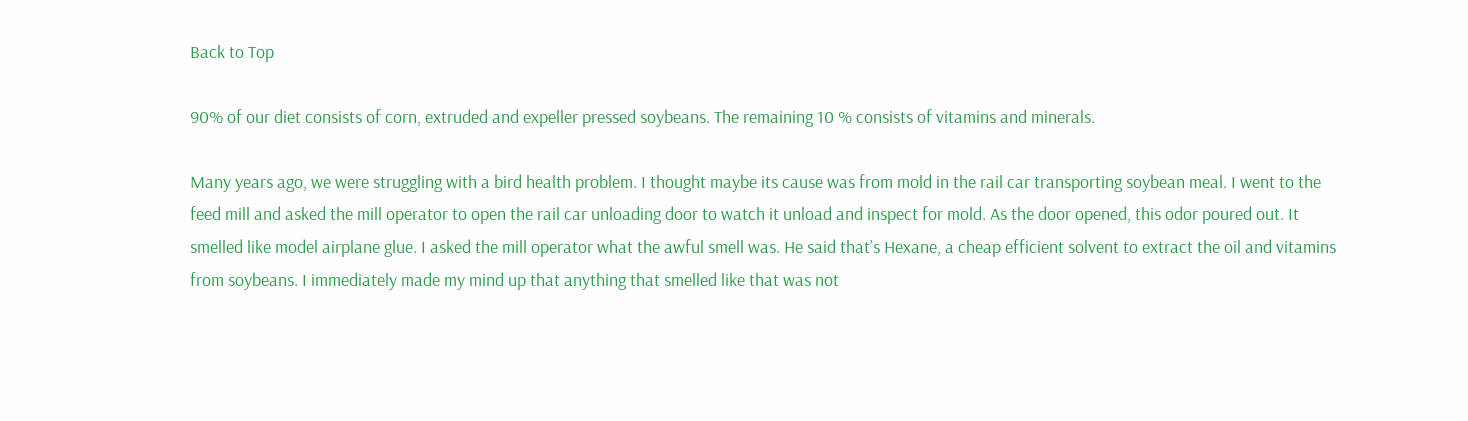Back to Top

90% of our diet consists of corn, extruded and expeller pressed soybeans. The remaining 10 % consists of vitamins and minerals.

Many years ago, we were struggling with a bird health problem. I thought maybe its cause was from mold in the rail car transporting soybean meal. I went to the feed mill and asked the mill operator to open the rail car unloading door to watch it unload and inspect for mold. As the door opened, this odor poured out. It smelled like model airplane glue. I asked the mill operator what the awful smell was. He said that’s Hexane, a cheap efficient solvent to extract the oil and vitamins from soybeans. I immediately made my mind up that anything that smelled like that was not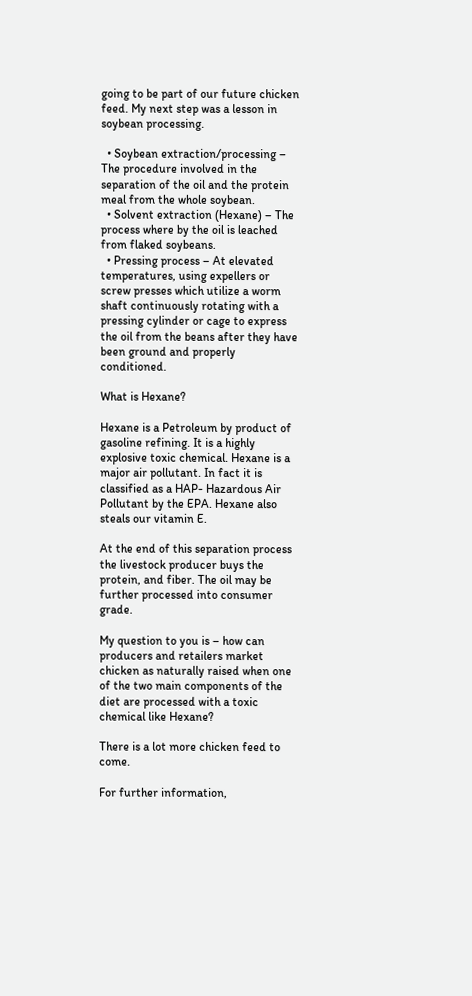going to be part of our future chicken feed. My next step was a lesson in soybean processing.

  • Soybean extraction/processing – The procedure involved in the separation of the oil and the protein meal from the whole soybean.
  • Solvent extraction (Hexane) – The process where by the oil is leached from flaked soybeans.
  • Pressing process – At elevated temperatures, using expellers or screw presses which utilize a worm shaft continuously rotating with a pressing cylinder or cage to express the oil from the beans after they have been ground and properly conditioned.

What is Hexane?

Hexane is a Petroleum by product of gasoline refining. It is a highly explosive toxic chemical. Hexane is a major air pollutant. In fact it is classified as a HAP- Hazardous Air Pollutant by the EPA. Hexane also steals our vitamin E.

At the end of this separation process the livestock producer buys the protein, and fiber. The oil may be further processed into consumer grade.

My question to you is – how can producers and retailers market chicken as naturally raised when one of the two main components of the diet are processed with a toxic chemical like Hexane?

There is a lot more chicken feed to come.

For further information,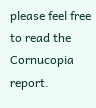please feel free to read the Cornucopia report.